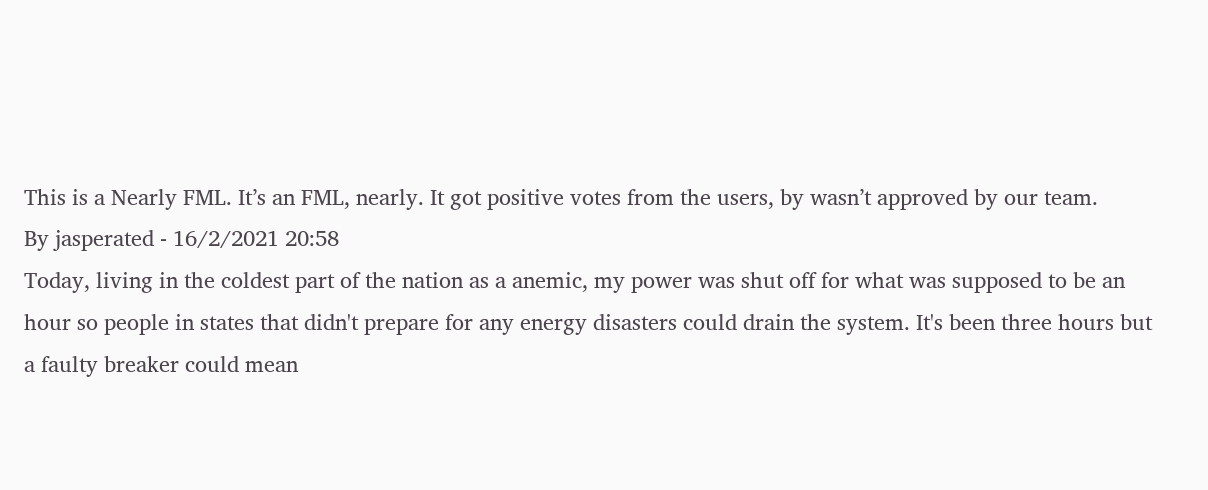This is a Nearly FML. It’s an FML, nearly. It got positive votes from the users, by wasn’t approved by our team.
By jasperated - 16/2/2021 20:58
Today, living in the coldest part of the nation as a anemic, my power was shut off for what was supposed to be an hour so people in states that didn't prepare for any energy disasters could drain the system. It's been three hours but a faulty breaker could mean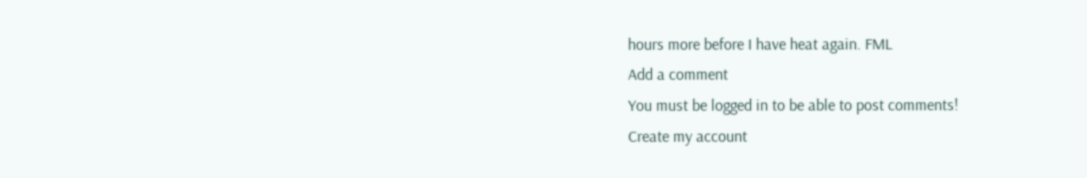hours more before I have heat again. FML
Add a comment
You must be logged in to be able to post comments!
Create my account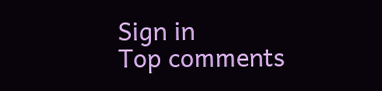Sign in
Top comments